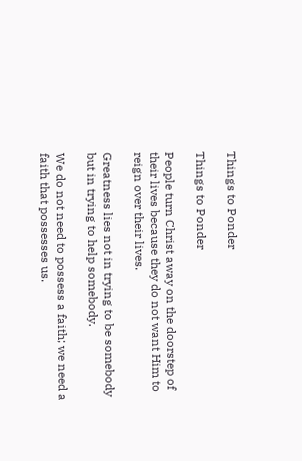Things to Ponder

Things to Ponder

People turn Christ away on the doorstep of their lives because they do not want Him to reign over their lives.

Greatness lies not in trying to be somebody but in trying to help somebody.

We do not need to possess a faith; we need a faith that possesses us.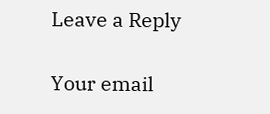Leave a Reply

Your email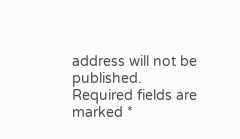address will not be published. Required fields are marked *